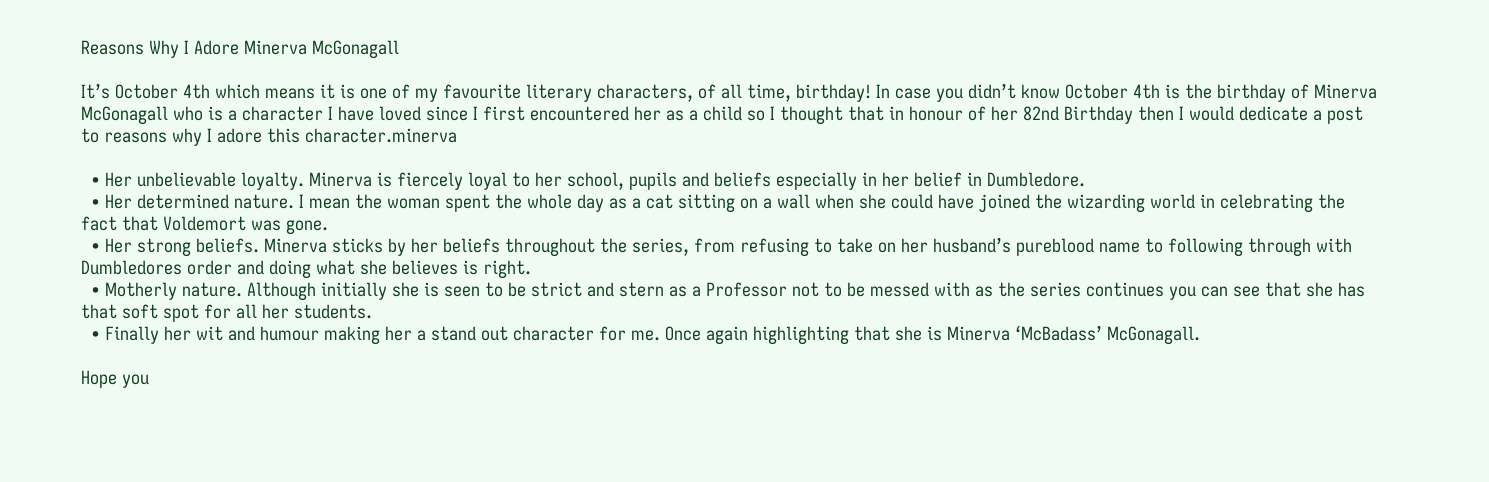Reasons Why I Adore Minerva McGonagall

It’s October 4th which means it is one of my favourite literary characters, of all time, birthday! In case you didn’t know October 4th is the birthday of Minerva McGonagall who is a character I have loved since I first encountered her as a child so I thought that in honour of her 82nd Birthday then I would dedicate a post to reasons why I adore this character.minerva

  • Her unbelievable loyalty. Minerva is fiercely loyal to her school, pupils and beliefs especially in her belief in Dumbledore.
  • Her determined nature. I mean the woman spent the whole day as a cat sitting on a wall when she could have joined the wizarding world in celebrating the fact that Voldemort was gone.
  • Her strong beliefs. Minerva sticks by her beliefs throughout the series, from refusing to take on her husband’s pureblood name to following through with Dumbledores order and doing what she believes is right.
  • Motherly nature. Although initially she is seen to be strict and stern as a Professor not to be messed with as the series continues you can see that she has that soft spot for all her students.
  • Finally her wit and humour making her a stand out character for me. Once again highlighting that she is Minerva ‘McBadass’ McGonagall.

Hope you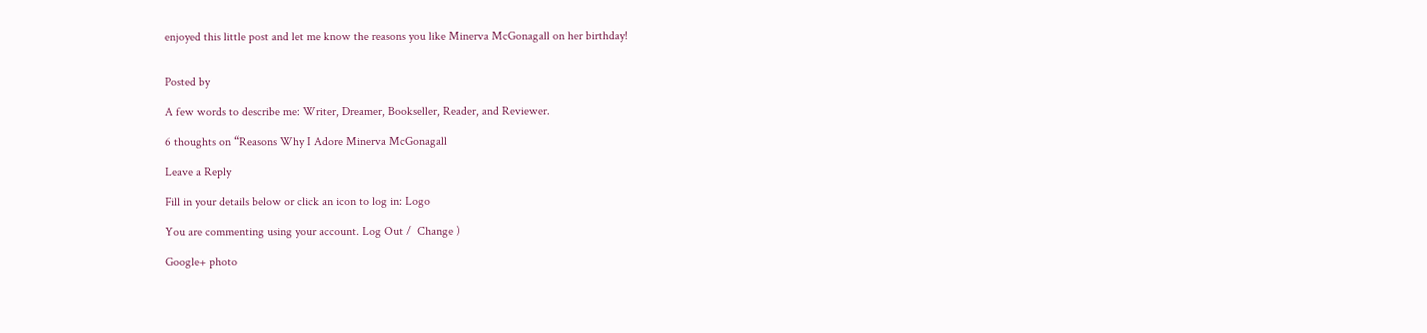enjoyed this little post and let me know the reasons you like Minerva McGonagall on her birthday!


Posted by

A few words to describe me: Writer, Dreamer, Bookseller, Reader, and Reviewer.

6 thoughts on “Reasons Why I Adore Minerva McGonagall

Leave a Reply

Fill in your details below or click an icon to log in: Logo

You are commenting using your account. Log Out /  Change )

Google+ photo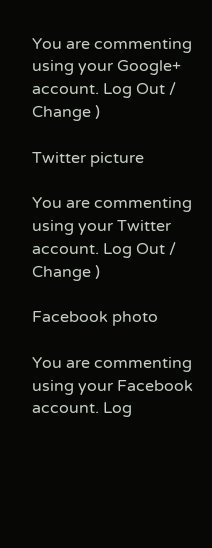You are commenting using your Google+ account. Log Out /  Change )

Twitter picture

You are commenting using your Twitter account. Log Out /  Change )

Facebook photo

You are commenting using your Facebook account. Log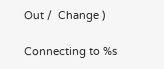Out /  Change )

Connecting to %s